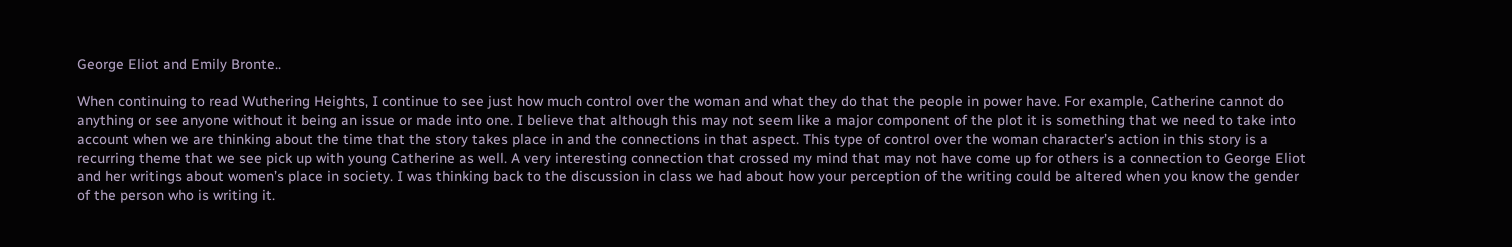George Eliot and Emily Bronte..

When continuing to read Wuthering Heights, I continue to see just how much control over the woman and what they do that the people in power have. For example, Catherine cannot do anything or see anyone without it being an issue or made into one. I believe that although this may not seem like a major component of the plot it is something that we need to take into account when we are thinking about the time that the story takes place in and the connections in that aspect. This type of control over the woman character’s action in this story is a recurring theme that we see pick up with young Catherine as well. A very interesting connection that crossed my mind that may not have come up for others is a connection to George Eliot and her writings about women’s place in society. I was thinking back to the discussion in class we had about how your perception of the writing could be altered when you know the gender of the person who is writing it.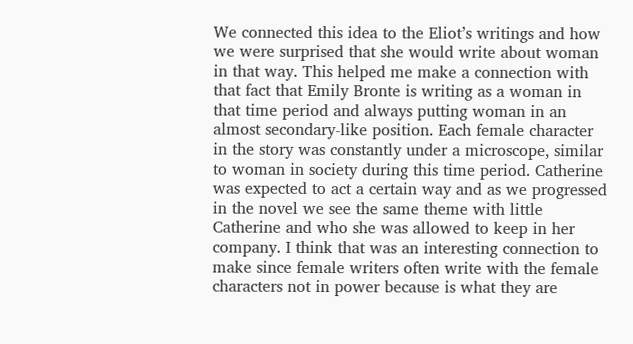We connected this idea to the Eliot’s writings and how we were surprised that she would write about woman in that way. This helped me make a connection with that fact that Emily Bronte is writing as a woman in that time period and always putting woman in an almost secondary-like position. Each female character in the story was constantly under a microscope, similar to woman in society during this time period. Catherine was expected to act a certain way and as we progressed in the novel we see the same theme with little Catherine and who she was allowed to keep in her company. I think that was an interesting connection to make since female writers often write with the female characters not in power because is what they are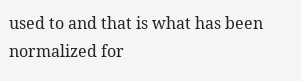used to and that is what has been normalized for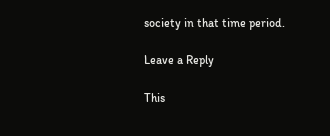society in that time period.

Leave a Reply

This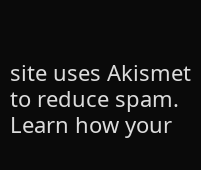site uses Akismet to reduce spam. Learn how your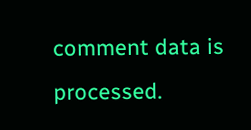comment data is processed.